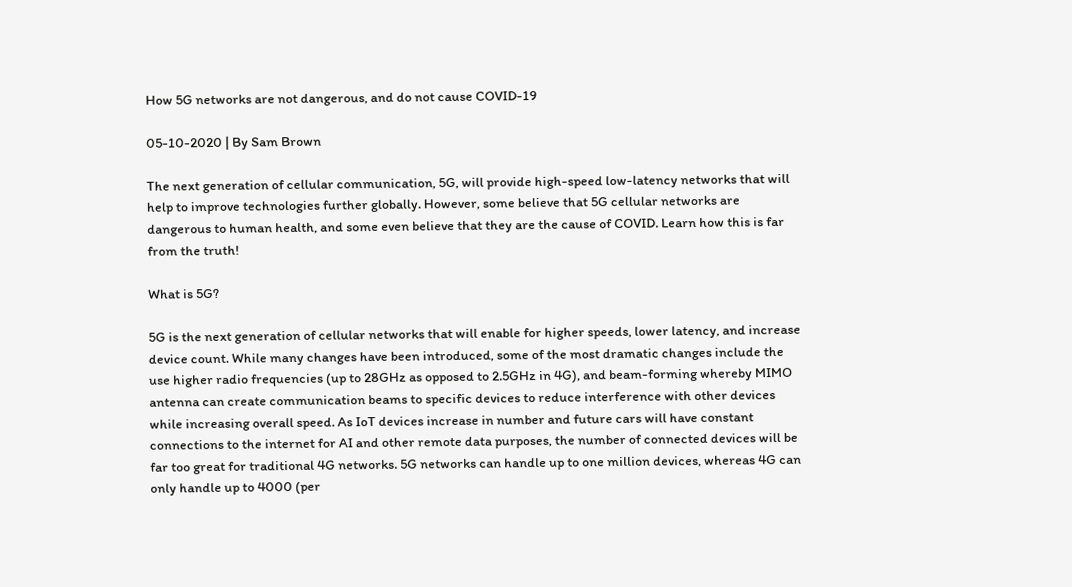How 5G networks are not dangerous, and do not cause COVID-19

05-10-2020 | By Sam Brown

The next generation of cellular communication, 5G, will provide high-speed low-latency networks that will help to improve technologies further globally. However, some believe that 5G cellular networks are dangerous to human health, and some even believe that they are the cause of COVID. Learn how this is far from the truth!

What is 5G?

5G is the next generation of cellular networks that will enable for higher speeds, lower latency, and increase device count. While many changes have been introduced, some of the most dramatic changes include the use higher radio frequencies (up to 28GHz as opposed to 2.5GHz in 4G), and beam-forming whereby MIMO antenna can create communication beams to specific devices to reduce interference with other devices while increasing overall speed. As IoT devices increase in number and future cars will have constant connections to the internet for AI and other remote data purposes, the number of connected devices will be far too great for traditional 4G networks. 5G networks can handle up to one million devices, whereas 4G can only handle up to 4000 (per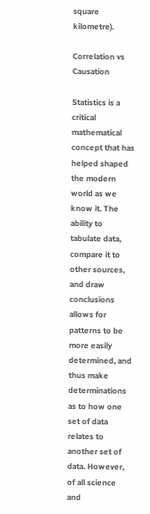square kilometre).

Correlation vs Causation

Statistics is a critical mathematical concept that has helped shaped the modern world as we know it. The ability to tabulate data, compare it to other sources, and draw conclusions allows for patterns to be more easily determined, and thus make determinations as to how one set of data relates to another set of data. However, of all science and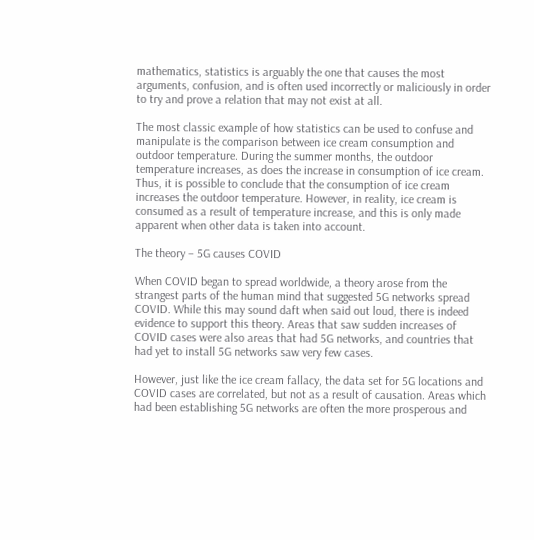mathematics, statistics is arguably the one that causes the most arguments, confusion, and is often used incorrectly or maliciously in order to try and prove a relation that may not exist at all.

The most classic example of how statistics can be used to confuse and manipulate is the comparison between ice cream consumption and outdoor temperature. During the summer months, the outdoor temperature increases, as does the increase in consumption of ice cream. Thus, it is possible to conclude that the consumption of ice cream increases the outdoor temperature. However, in reality, ice cream is consumed as a result of temperature increase, and this is only made apparent when other data is taken into account.

The theory – 5G causes COVID

When COVID began to spread worldwide, a theory arose from the strangest parts of the human mind that suggested 5G networks spread COVID. While this may sound daft when said out loud, there is indeed evidence to support this theory. Areas that saw sudden increases of COVID cases were also areas that had 5G networks, and countries that had yet to install 5G networks saw very few cases.

However, just like the ice cream fallacy, the data set for 5G locations and COVID cases are correlated, but not as a result of causation. Areas which had been establishing 5G networks are often the more prosperous and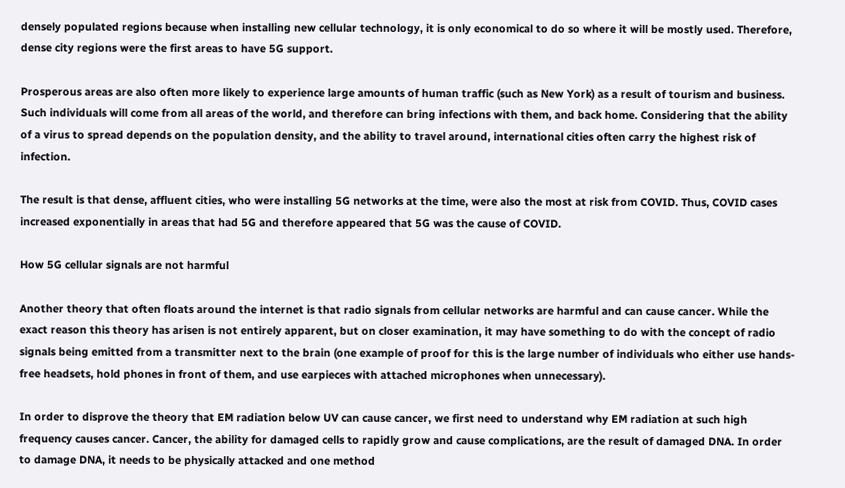densely populated regions because when installing new cellular technology, it is only economical to do so where it will be mostly used. Therefore, dense city regions were the first areas to have 5G support.

Prosperous areas are also often more likely to experience large amounts of human traffic (such as New York) as a result of tourism and business. Such individuals will come from all areas of the world, and therefore can bring infections with them, and back home. Considering that the ability of a virus to spread depends on the population density, and the ability to travel around, international cities often carry the highest risk of infection.

The result is that dense, affluent cities, who were installing 5G networks at the time, were also the most at risk from COVID. Thus, COVID cases increased exponentially in areas that had 5G and therefore appeared that 5G was the cause of COVID.

How 5G cellular signals are not harmful

Another theory that often floats around the internet is that radio signals from cellular networks are harmful and can cause cancer. While the exact reason this theory has arisen is not entirely apparent, but on closer examination, it may have something to do with the concept of radio signals being emitted from a transmitter next to the brain (one example of proof for this is the large number of individuals who either use hands-free headsets, hold phones in front of them, and use earpieces with attached microphones when unnecessary).

In order to disprove the theory that EM radiation below UV can cause cancer, we first need to understand why EM radiation at such high frequency causes cancer. Cancer, the ability for damaged cells to rapidly grow and cause complications, are the result of damaged DNA. In order to damage DNA, it needs to be physically attacked and one method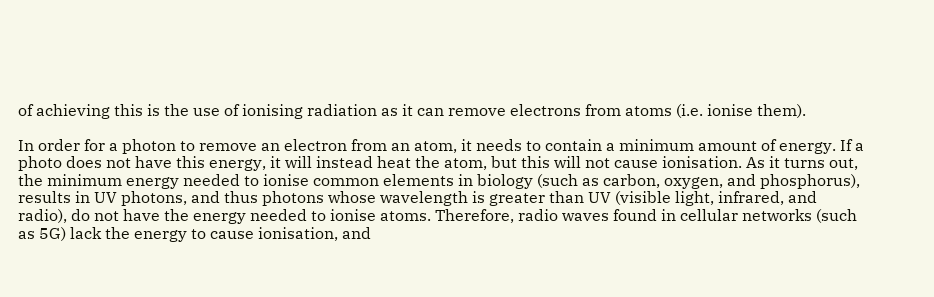of achieving this is the use of ionising radiation as it can remove electrons from atoms (i.e. ionise them).

In order for a photon to remove an electron from an atom, it needs to contain a minimum amount of energy. If a photo does not have this energy, it will instead heat the atom, but this will not cause ionisation. As it turns out, the minimum energy needed to ionise common elements in biology (such as carbon, oxygen, and phosphorus), results in UV photons, and thus photons whose wavelength is greater than UV (visible light, infrared, and radio), do not have the energy needed to ionise atoms. Therefore, radio waves found in cellular networks (such as 5G) lack the energy to cause ionisation, and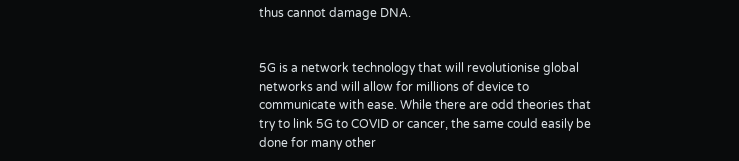thus cannot damage DNA.


5G is a network technology that will revolutionise global networks and will allow for millions of device to communicate with ease. While there are odd theories that try to link 5G to COVID or cancer, the same could easily be done for many other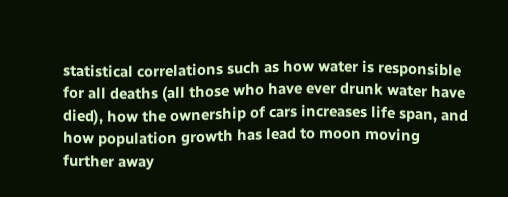statistical correlations such as how water is responsible for all deaths (all those who have ever drunk water have died), how the ownership of cars increases life span, and how population growth has lead to moon moving further away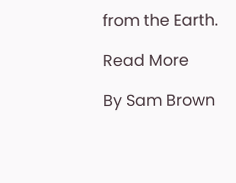from the Earth.

Read More

By Sam Brown